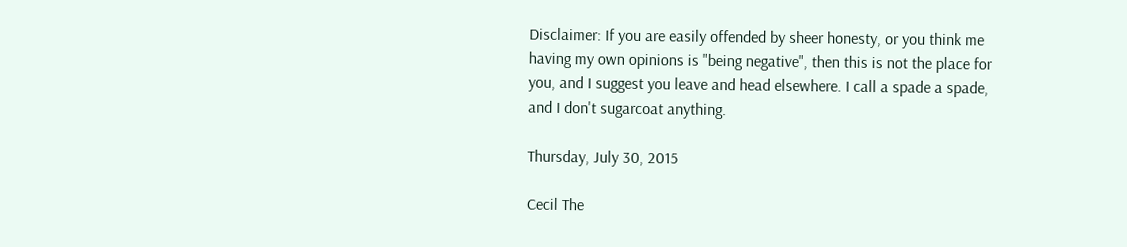Disclaimer: If you are easily offended by sheer honesty, or you think me having my own opinions is "being negative", then this is not the place for you, and I suggest you leave and head elsewhere. I call a spade a spade, and I don't sugarcoat anything.

Thursday, July 30, 2015

Cecil The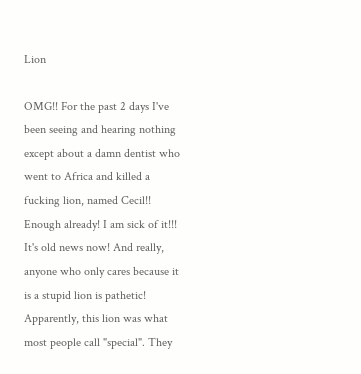Lion

OMG!! For the past 2 days I've been seeing and hearing nothing except about a damn dentist who went to Africa and killed a fucking lion, named Cecil!! Enough already! I am sick of it!!! It's old news now! And really, anyone who only cares because it is a stupid lion is pathetic! Apparently, this lion was what most people call "special". They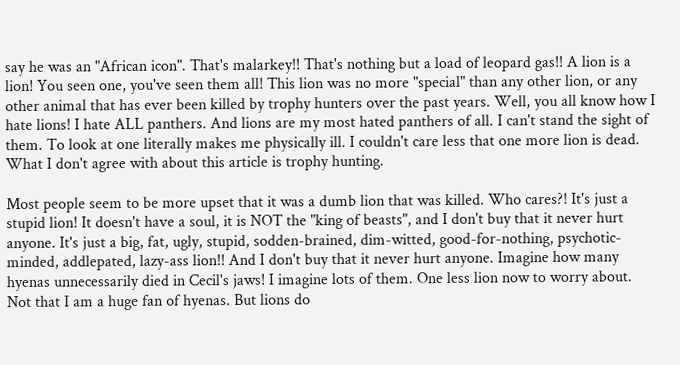say he was an "African icon". That's malarkey!! That's nothing but a load of leopard gas!! A lion is a lion! You seen one, you've seen them all! This lion was no more "special" than any other lion, or any other animal that has ever been killed by trophy hunters over the past years. Well, you all know how I hate lions! I hate ALL panthers. And lions are my most hated panthers of all. I can't stand the sight of them. To look at one literally makes me physically ill. I couldn't care less that one more lion is dead. What I don't agree with about this article is trophy hunting.

Most people seem to be more upset that it was a dumb lion that was killed. Who cares?! It's just a stupid lion! It doesn't have a soul, it is NOT the "king of beasts", and I don't buy that it never hurt anyone. It's just a big, fat, ugly, stupid, sodden-brained, dim-witted, good-for-nothing, psychotic-minded, addlepated, lazy-ass lion!! And I don't buy that it never hurt anyone. Imagine how many hyenas unnecessarily died in Cecil's jaws! I imagine lots of them. One less lion now to worry about. Not that I am a huge fan of hyenas. But lions do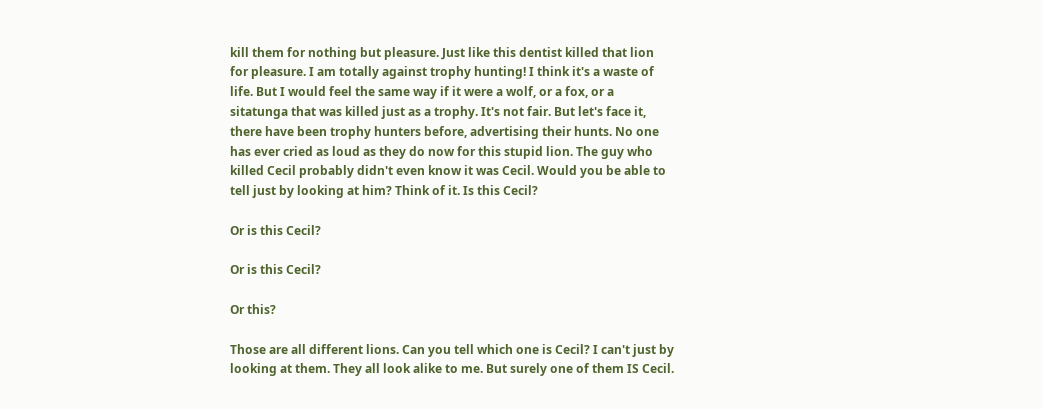kill them for nothing but pleasure. Just like this dentist killed that lion for pleasure. I am totally against trophy hunting! I think it's a waste of life. But I would feel the same way if it were a wolf, or a fox, or a sitatunga that was killed just as a trophy. It's not fair. But let's face it, there have been trophy hunters before, advertising their hunts. No one has ever cried as loud as they do now for this stupid lion. The guy who killed Cecil probably didn't even know it was Cecil. Would you be able to tell just by looking at him? Think of it. Is this Cecil?

Or is this Cecil?

Or is this Cecil?

Or this?

Those are all different lions. Can you tell which one is Cecil? I can't just by looking at them. They all look alike to me. But surely one of them IS Cecil.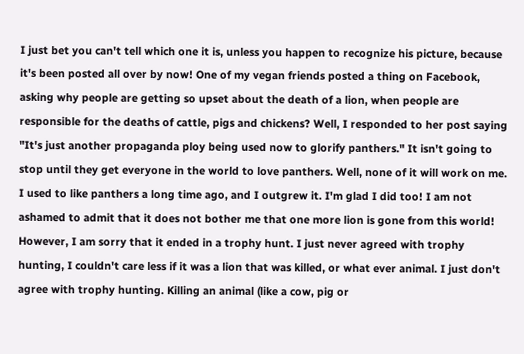I just bet you can't tell which one it is, unless you happen to recognize his picture, because it's been posted all over by now! One of my vegan friends posted a thing on Facebook, asking why people are getting so upset about the death of a lion, when people are responsible for the deaths of cattle, pigs and chickens? Well, I responded to her post saying "It's just another propaganda ploy being used now to glorify panthers." It isn't going to stop until they get everyone in the world to love panthers. Well, none of it will work on me. I used to like panthers a long time ago, and I outgrew it. I'm glad I did too! I am not ashamed to admit that it does not bother me that one more lion is gone from this world! However, I am sorry that it ended in a trophy hunt. I just never agreed with trophy hunting, I couldn't care less if it was a lion that was killed, or what ever animal. I just don't agree with trophy hunting. Killing an animal (like a cow, pig or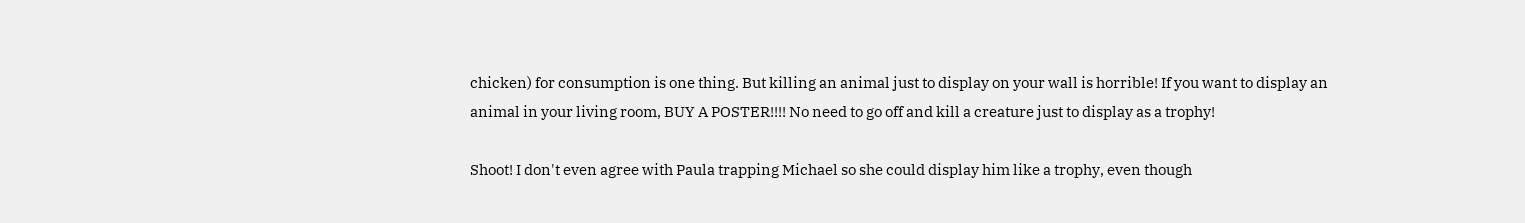chicken) for consumption is one thing. But killing an animal just to display on your wall is horrible! If you want to display an animal in your living room, BUY A POSTER!!!! No need to go off and kill a creature just to display as a trophy!

Shoot! I don't even agree with Paula trapping Michael so she could display him like a trophy, even though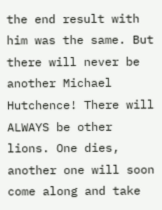the end result with him was the same. But there will never be another Michael Hutchence! There will ALWAYS be other lions. One dies, another one will soon come along and take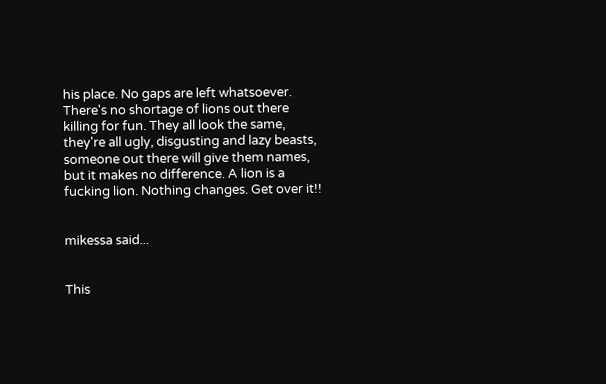his place. No gaps are left whatsoever. There's no shortage of lions out there killing for fun. They all look the same, they're all ugly, disgusting and lazy beasts, someone out there will give them names, but it makes no difference. A lion is a fucking lion. Nothing changes. Get over it!!


mikessa said...


This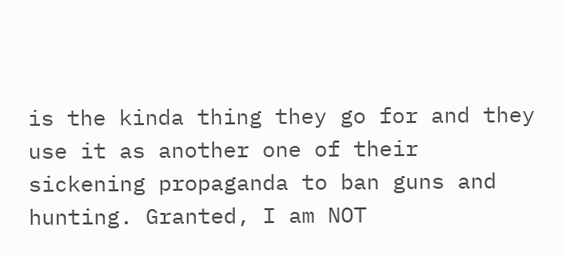is the kinda thing they go for and they use it as another one of their sickening propaganda to ban guns and hunting. Granted, I am NOT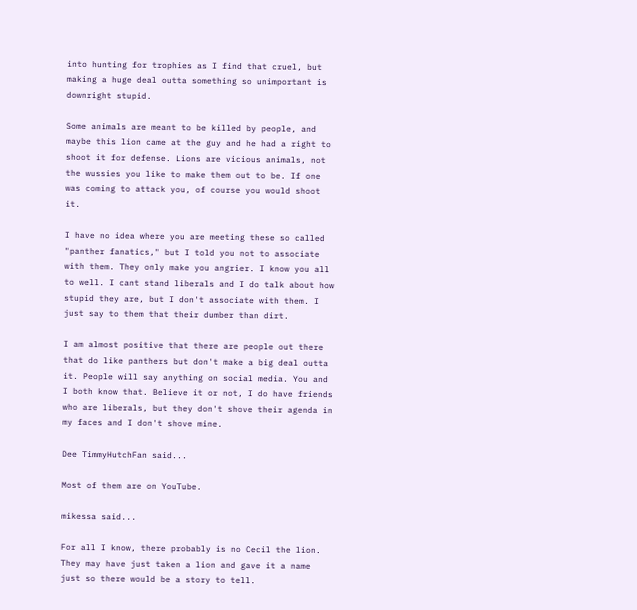into hunting for trophies as I find that cruel, but making a huge deal outta something so unimportant is downright stupid.

Some animals are meant to be killed by people, and maybe this lion came at the guy and he had a right to shoot it for defense. Lions are vicious animals, not the wussies you like to make them out to be. If one was coming to attack you, of course you would shoot it.

I have no idea where you are meeting these so called "panther fanatics," but I told you not to associate with them. They only make you angrier. I know you all to well. I cant stand liberals and I do talk about how stupid they are, but I don't associate with them. I just say to them that their dumber than dirt.

I am almost positive that there are people out there that do like panthers but don't make a big deal outta it. People will say anything on social media. You and I both know that. Believe it or not, I do have friends who are liberals, but they don't shove their agenda in my faces and I don't shove mine.

Dee TimmyHutchFan said...

Most of them are on YouTube.

mikessa said...

For all I know, there probably is no Cecil the lion. They may have just taken a lion and gave it a name just so there would be a story to tell.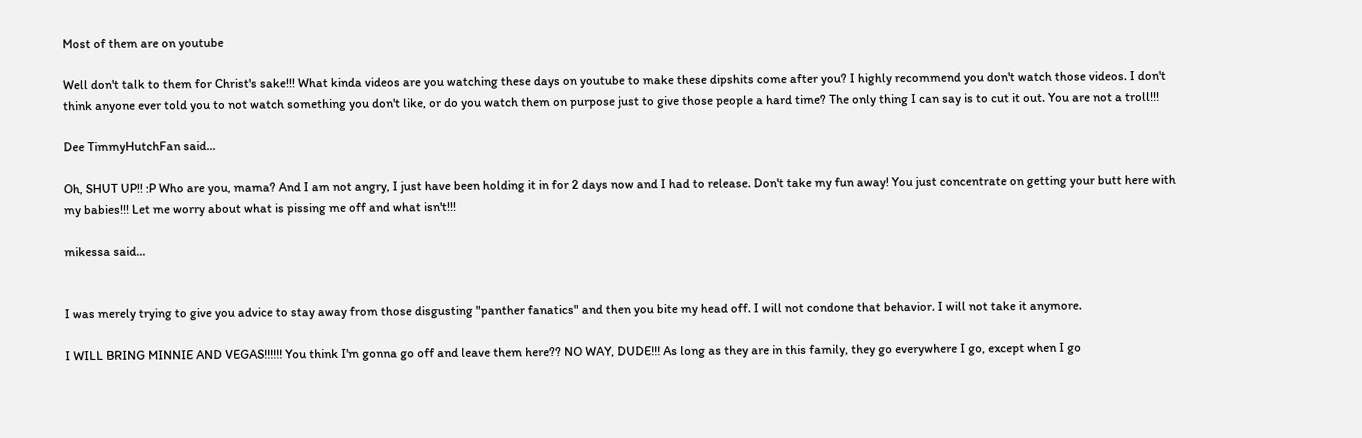Most of them are on youtube

Well don't talk to them for Christ's sake!!! What kinda videos are you watching these days on youtube to make these dipshits come after you? I highly recommend you don't watch those videos. I don't think anyone ever told you to not watch something you don't like, or do you watch them on purpose just to give those people a hard time? The only thing I can say is to cut it out. You are not a troll!!!

Dee TimmyHutchFan said...

Oh, SHUT UP!! :P Who are you, mama? And I am not angry, I just have been holding it in for 2 days now and I had to release. Don't take my fun away! You just concentrate on getting your butt here with my babies!!! Let me worry about what is pissing me off and what isn't!!!

mikessa said...


I was merely trying to give you advice to stay away from those disgusting "panther fanatics" and then you bite my head off. I will not condone that behavior. I will not take it anymore.

I WILL BRING MINNIE AND VEGAS!!!!!! You think I'm gonna go off and leave them here?? NO WAY, DUDE!!! As long as they are in this family, they go everywhere I go, except when I go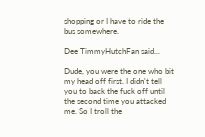shopping or I have to ride the bus somewhere.

Dee TimmyHutchFan said...

Dude, you were the one who bit my head off first. I didn't tell you to back the fuck off until the second time you attacked me. So I troll the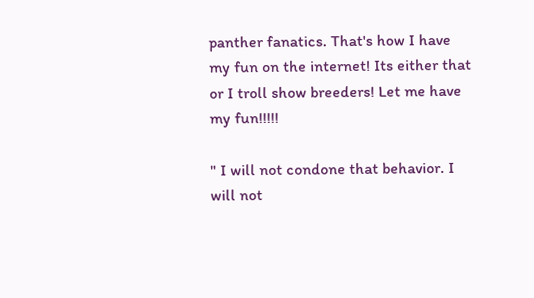panther fanatics. That's how I have my fun on the internet! Its either that or I troll show breeders! Let me have my fun!!!!!

" I will not condone that behavior. I will not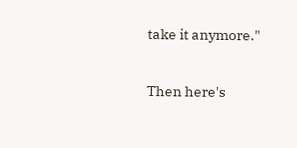take it anymore."

Then here's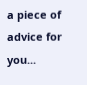a piece of advice for you...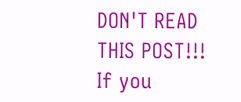DON'T READ THIS POST!!!
If you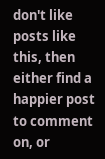don't like posts like this, then either find a happier post to comment on, or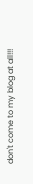don't come to my blog at all!!!